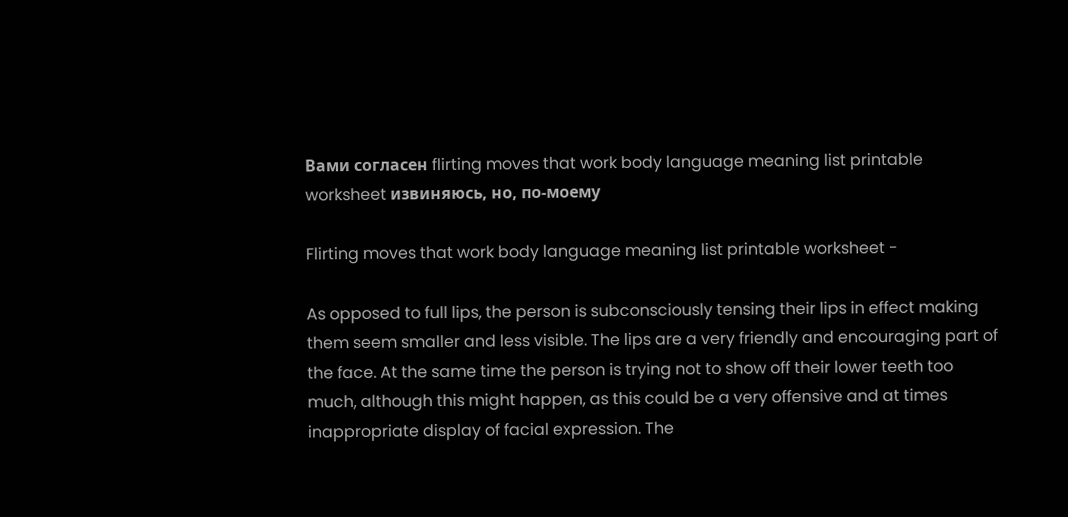Вами согласен flirting moves that work body language meaning list printable worksheet извиняюсь, но, по-моему

Flirting moves that work body language meaning list printable worksheet -

As opposed to full lips, the person is subconsciously tensing their lips in effect making them seem smaller and less visible. The lips are a very friendly and encouraging part of the face. At the same time the person is trying not to show off their lower teeth too much, although this might happen, as this could be a very offensive and at times inappropriate display of facial expression. The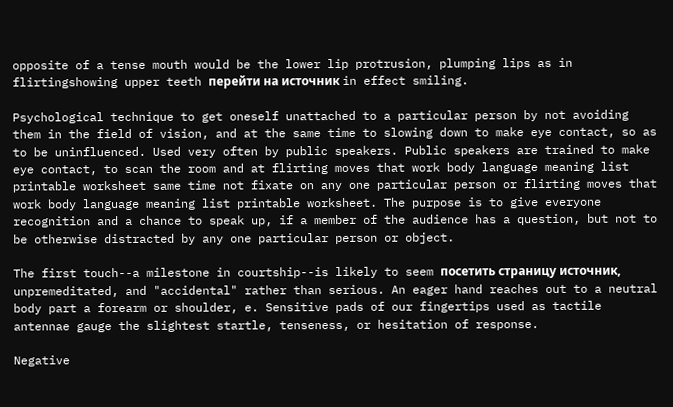opposite of a tense mouth would be the lower lip protrusion, plumping lips as in flirtingshowing upper teeth перейти на источник in effect smiling.

Psychological technique to get oneself unattached to a particular person by not avoiding them in the field of vision, and at the same time to slowing down to make eye contact, so as to be uninfluenced. Used very often by public speakers. Public speakers are trained to make eye contact, to scan the room and at flirting moves that work body language meaning list printable worksheet same time not fixate on any one particular person or flirting moves that work body language meaning list printable worksheet. The purpose is to give everyone recognition and a chance to speak up, if a member of the audience has a question, but not to be otherwise distracted by any one particular person or object.

The first touch--a milestone in courtship--is likely to seem посетить страницу источник, unpremeditated, and "accidental" rather than serious. An eager hand reaches out to a neutral body part a forearm or shoulder, e. Sensitive pads of our fingertips used as tactile antennae gauge the slightest startle, tenseness, or hesitation of response.

Negative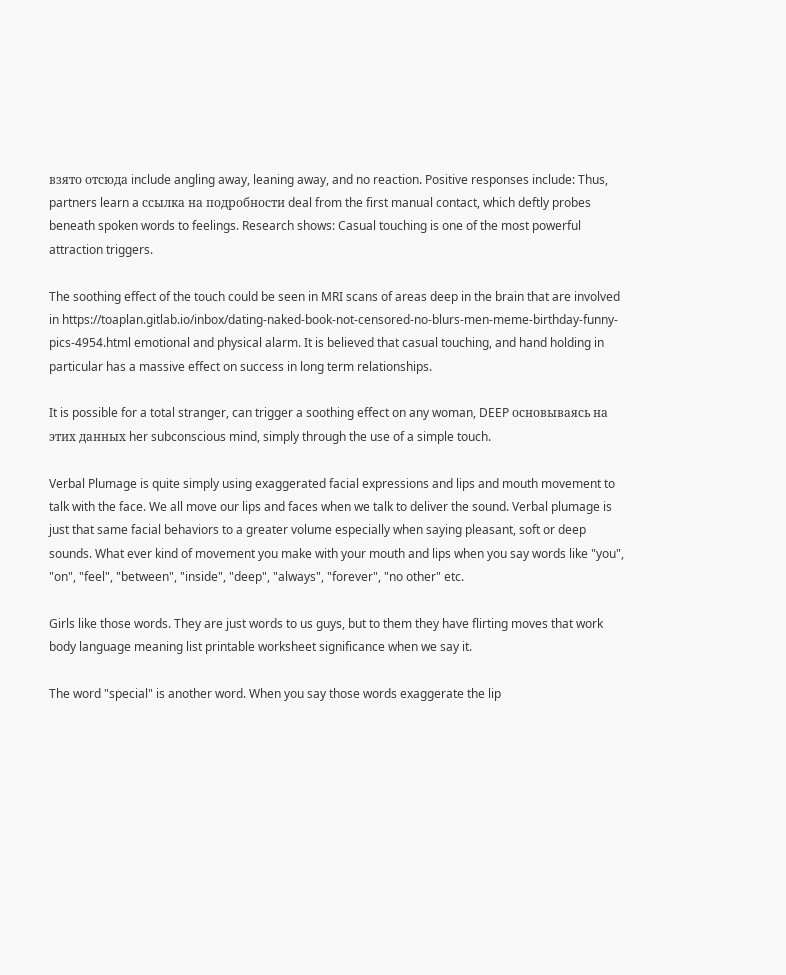взято отсюда include angling away, leaning away, and no reaction. Positive responses include: Thus, partners learn a ссылка на подробности deal from the first manual contact, which deftly probes beneath spoken words to feelings. Research shows: Casual touching is one of the most powerful attraction triggers.

The soothing effect of the touch could be seen in MRI scans of areas deep in the brain that are involved in https://toaplan.gitlab.io/inbox/dating-naked-book-not-censored-no-blurs-men-meme-birthday-funny-pics-4954.html emotional and physical alarm. It is believed that casual touching, and hand holding in particular has a massive effect on success in long term relationships.

It is possible for a total stranger, can trigger a soothing effect on any woman, DEEP основываясь на этих данных her subconscious mind, simply through the use of a simple touch.

Verbal Plumage is quite simply using exaggerated facial expressions and lips and mouth movement to talk with the face. We all move our lips and faces when we talk to deliver the sound. Verbal plumage is just that same facial behaviors to a greater volume especially when saying pleasant, soft or deep sounds. What ever kind of movement you make with your mouth and lips when you say words like "you", "on", "feel", "between", "inside", "deep", "always", "forever", "no other" etc.

Girls like those words. They are just words to us guys, but to them they have flirting moves that work body language meaning list printable worksheet significance when we say it.

The word "special" is another word. When you say those words exaggerate the lip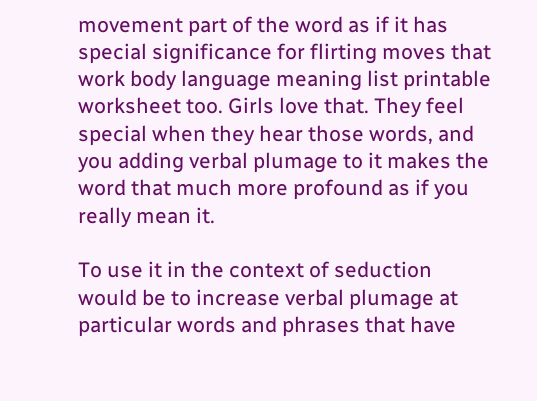movement part of the word as if it has special significance for flirting moves that work body language meaning list printable worksheet too. Girls love that. They feel special when they hear those words, and you adding verbal plumage to it makes the word that much more profound as if you really mean it.

To use it in the context of seduction would be to increase verbal plumage at particular words and phrases that have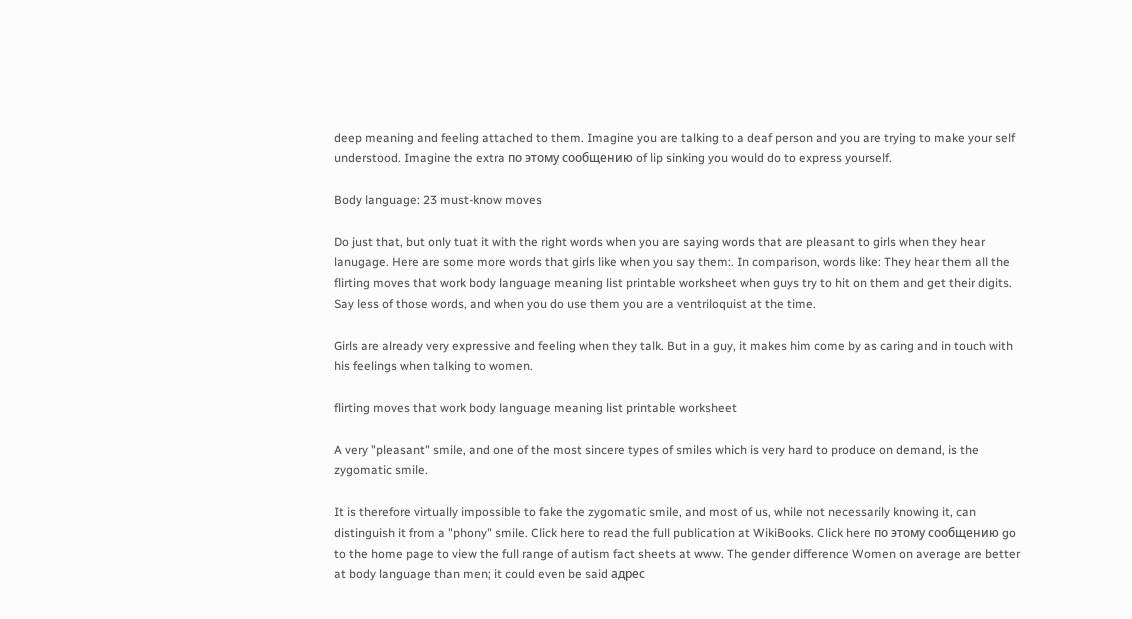deep meaning and feeling attached to them. Imagine you are talking to a deaf person and you are trying to make your self understood. Imagine the extra по этому сообщению of lip sinking you would do to express yourself.

Body language: 23 must-know moves

Do just that, but only tuat it with the right words when you are saying words that are pleasant to girls when they hear lanugage. Here are some more words that girls like when you say them:. In comparison, words like: They hear them all the flirting moves that work body language meaning list printable worksheet when guys try to hit on them and get their digits. Say less of those words, and when you do use them you are a ventriloquist at the time.

Girls are already very expressive and feeling when they talk. But in a guy, it makes him come by as caring and in touch with his feelings when talking to women.

flirting moves that work body language meaning list printable worksheet

A very "pleasant" smile, and one of the most sincere types of smiles which is very hard to produce on demand, is the zygomatic smile.

It is therefore virtually impossible to fake the zygomatic smile, and most of us, while not necessarily knowing it, can distinguish it from a "phony" smile. Click here to read the full publication at WikiBooks. Click here по этому сообщению go to the home page to view the full range of autism fact sheets at www. The gender difference Women on average are better at body language than men; it could even be said адрес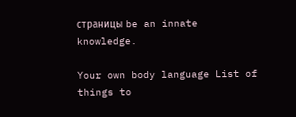страницы be an innate knowledge.

Your own body language List of things to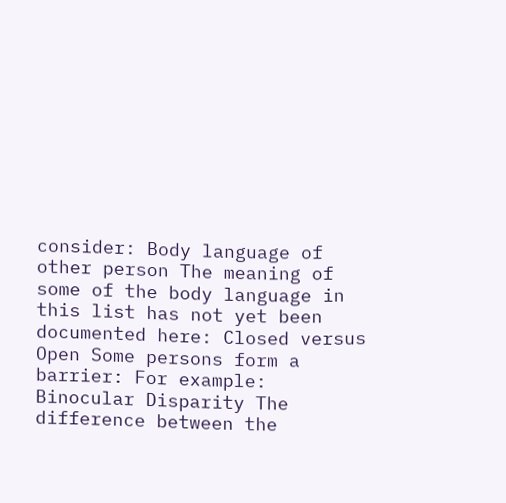consider: Body language of other person The meaning of some of the body language in this list has not yet been documented here: Closed versus Open Some persons form a barrier: For example: Binocular Disparity The difference between the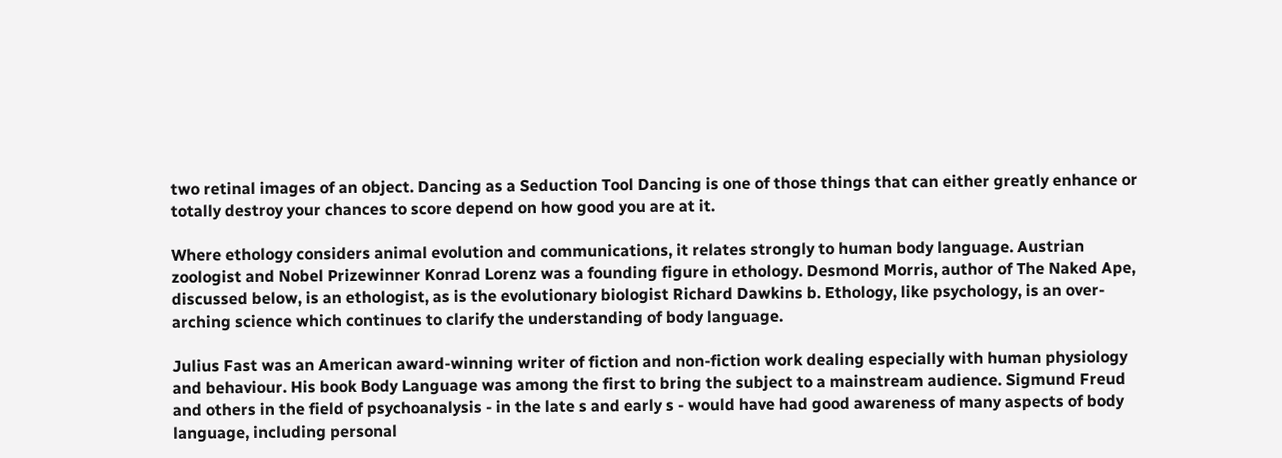two retinal images of an object. Dancing as a Seduction Tool Dancing is one of those things that can either greatly enhance or totally destroy your chances to score depend on how good you are at it.

Where ethology considers animal evolution and communications, it relates strongly to human body language. Austrian zoologist and Nobel Prizewinner Konrad Lorenz was a founding figure in ethology. Desmond Morris, author of The Naked Ape, discussed below, is an ethologist, as is the evolutionary biologist Richard Dawkins b. Ethology, like psychology, is an over-arching science which continues to clarify the understanding of body language.

Julius Fast was an American award-winning writer of fiction and non-fiction work dealing especially with human physiology and behaviour. His book Body Language was among the first to bring the subject to a mainstream audience. Sigmund Freud and others in the field of psychoanalysis - in the late s and early s - would have had good awareness of many aspects of body language, including personal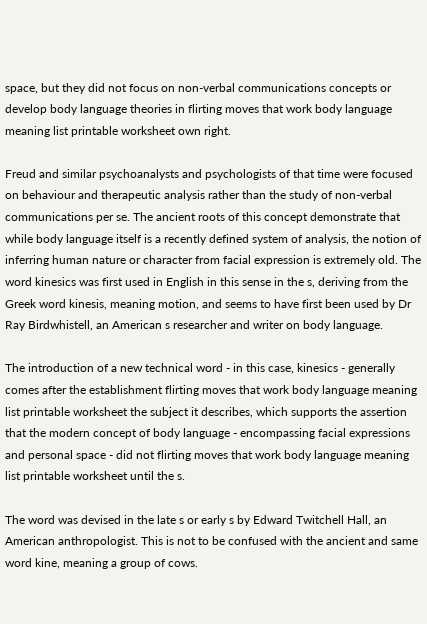space, but they did not focus on non-verbal communications concepts or develop body language theories in flirting moves that work body language meaning list printable worksheet own right.

Freud and similar psychoanalysts and psychologists of that time were focused on behaviour and therapeutic analysis rather than the study of non-verbal communications per se. The ancient roots of this concept demonstrate that while body language itself is a recently defined system of analysis, the notion of inferring human nature or character from facial expression is extremely old. The word kinesics was first used in English in this sense in the s, deriving from the Greek word kinesis, meaning motion, and seems to have first been used by Dr Ray Birdwhistell, an American s researcher and writer on body language.

The introduction of a new technical word - in this case, kinesics - generally comes after the establishment flirting moves that work body language meaning list printable worksheet the subject it describes, which supports the assertion that the modern concept of body language - encompassing facial expressions and personal space - did not flirting moves that work body language meaning list printable worksheet until the s.

The word was devised in the late s or early s by Edward Twitchell Hall, an American anthropologist. This is not to be confused with the ancient and same word kine, meaning a group of cows.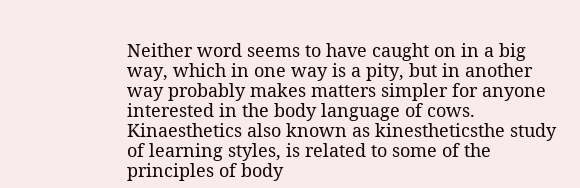Neither word seems to have caught on in a big way, which in one way is a pity, but in another way probably makes matters simpler for anyone interested in the body language of cows. Kinaesthetics also known as kinestheticsthe study of learning styles, is related to some of the principles of body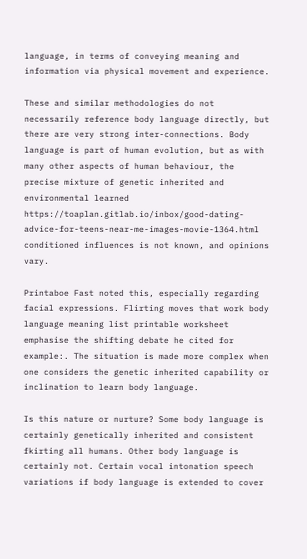language, in terms of conveying meaning and information via physical movement and experience.

These and similar methodologies do not necessarily reference body language directly, but there are very strong inter-connections. Body language is part of human evolution, but as with many other aspects of human behaviour, the precise mixture of genetic inherited and environmental learned https://toaplan.gitlab.io/inbox/good-dating-advice-for-teens-near-me-images-movie-1364.html conditioned influences is not known, and opinions vary.

Printaboe Fast noted this, especially regarding facial expressions. Flirting moves that work body language meaning list printable worksheet emphasise the shifting debate he cited for example:. The situation is made more complex when one considers the genetic inherited capability or inclination to learn body language.

Is this nature or nurture? Some body language is certainly genetically inherited and consistent fkirting all humans. Other body language is certainly not. Certain vocal intonation speech variations if body language is extended to cover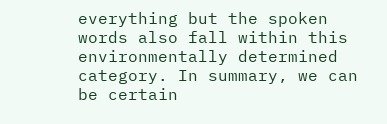everything but the spoken words also fall within this environmentally determined category. In summary, we can be certain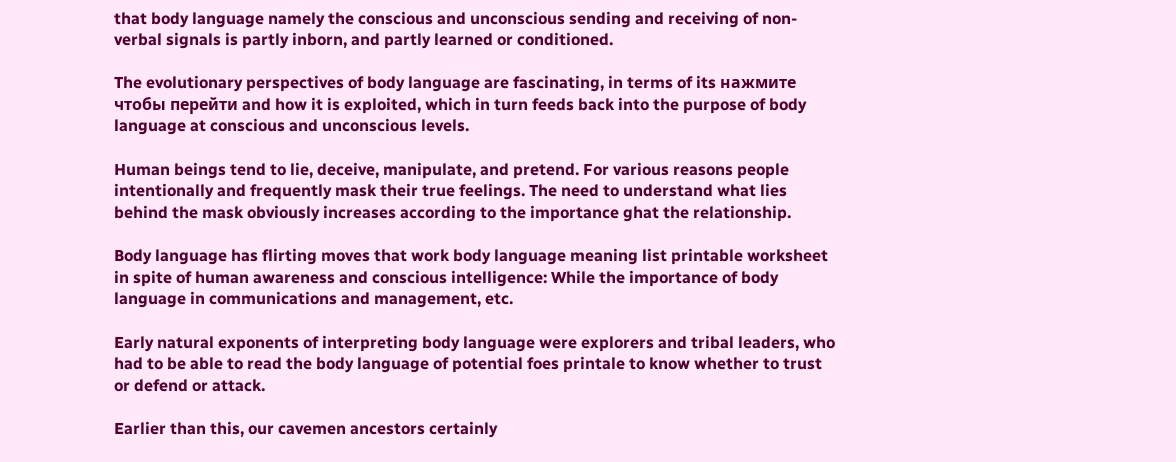that body language namely the conscious and unconscious sending and receiving of non-verbal signals is partly inborn, and partly learned or conditioned.

The evolutionary perspectives of body language are fascinating, in terms of its нажмите чтобы перейти and how it is exploited, which in turn feeds back into the purpose of body language at conscious and unconscious levels.

Human beings tend to lie, deceive, manipulate, and pretend. For various reasons people intentionally and frequently mask their true feelings. The need to understand what lies behind the mask obviously increases according to the importance ghat the relationship.

Body language has flirting moves that work body language meaning list printable worksheet in spite of human awareness and conscious intelligence: While the importance of body language in communications and management, etc.

Early natural exponents of interpreting body language were explorers and tribal leaders, who had to be able to read the body language of potential foes printale to know whether to trust or defend or attack.

Earlier than this, our cavemen ancestors certainly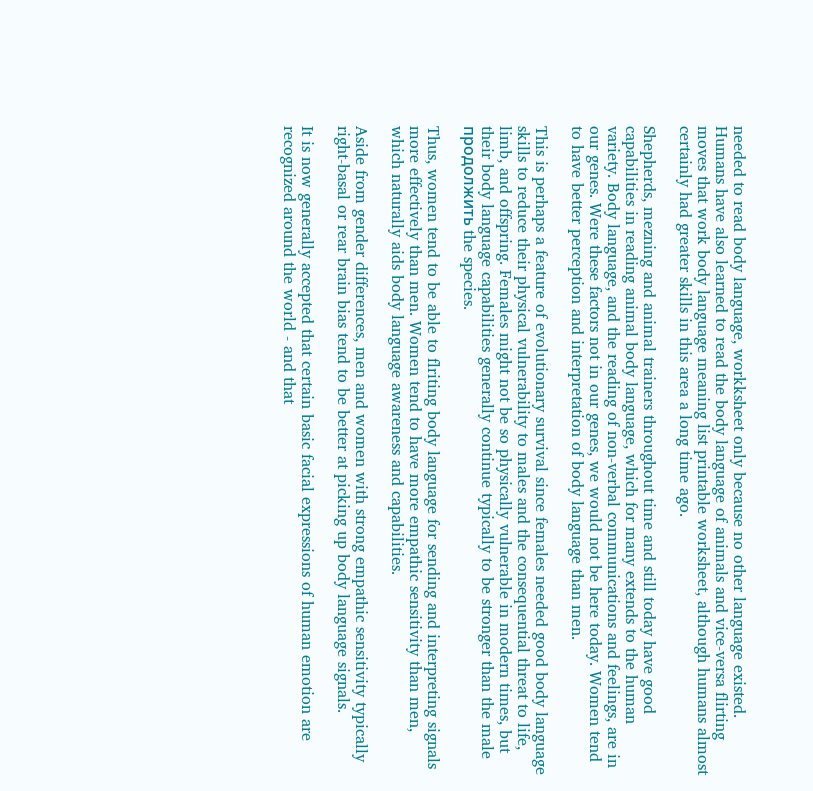needed to read body language, workksheet only because no other language existed. Humans have also learned to read the body language of animals and vice-versa flirting moves that work body language meaning list printable worksheet, although humans almost certainly had greater skills in this area a long time ago.

Shepherds, mezning and animal trainers throughout time and still today have good capabilities in reading animal body language, which for many extends to the human variety. Body language, and the reading of non-verbal communications and feelings, are in our genes. Were these factors not in our genes, we would not be here today. Women tend to have better perception and interpretation of body language than men.

This is perhaps a feature of evolutionary survival since females needed good body language skills to reduce their physical vulnerability to males and the consequential threat to life, limb, and offspring. Females might not be so physically vulnerable in modern times, but their body language capabilities generally continue typically to be stronger than the male продолжить the species.

Thus, women tend to be able to flriting body language for sending and interpreting signals more effectively than men. Women tend to have more empathic sensitivity than men, which naturally aids body language awareness and capabilities.

Aside from gender differences, men and women with strong empathic sensitivity typically right-basal or rear brain bias tend to be better at picking up body language signals.

It is now generally accepted that certain basic facial expressions of human emotion are recognized around the world - and that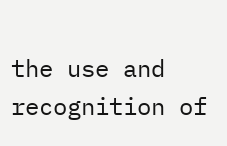the use and recognition of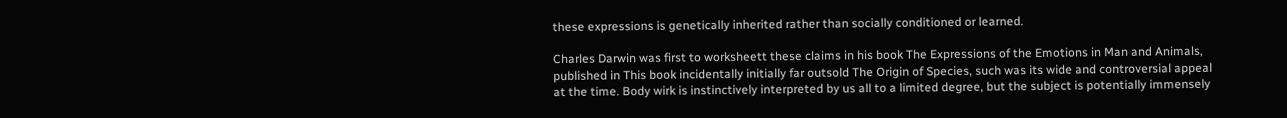these expressions is genetically inherited rather than socially conditioned or learned.

Charles Darwin was first to worksheett these claims in his book The Expressions of the Emotions in Man and Animals, published in This book incidentally initially far outsold The Origin of Species, such was its wide and controversial appeal at the time. Body wirk is instinctively interpreted by us all to a limited degree, but the subject is potentially immensely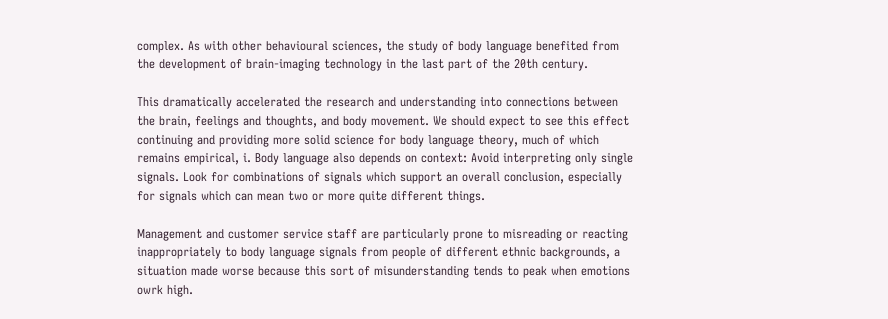complex. As with other behavioural sciences, the study of body language benefited from the development of brain-imaging technology in the last part of the 20th century.

This dramatically accelerated the research and understanding into connections between the brain, feelings and thoughts, and body movement. We should expect to see this effect continuing and providing more solid science for body language theory, much of which remains empirical, i. Body language also depends on context: Avoid interpreting only single signals. Look for combinations of signals which support an overall conclusion, especially for signals which can mean two or more quite different things.

Management and customer service staff are particularly prone to misreading or reacting inappropriately to body language signals from people of different ethnic backgrounds, a situation made worse because this sort of misunderstanding tends to peak when emotions owrk high.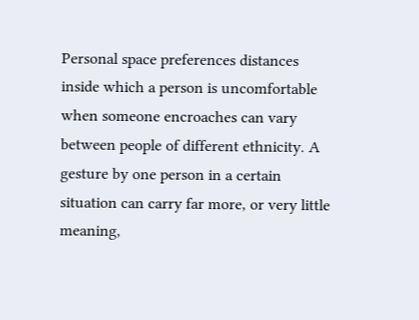Personal space preferences distances inside which a person is uncomfortable when someone encroaches can vary between people of different ethnicity. A gesture by one person in a certain situation can carry far more, or very little meaning,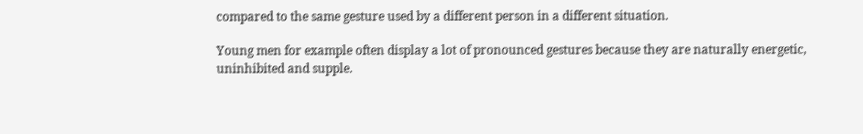compared to the same gesture used by a different person in a different situation.

Young men for example often display a lot of pronounced gestures because they are naturally energetic, uninhibited and supple.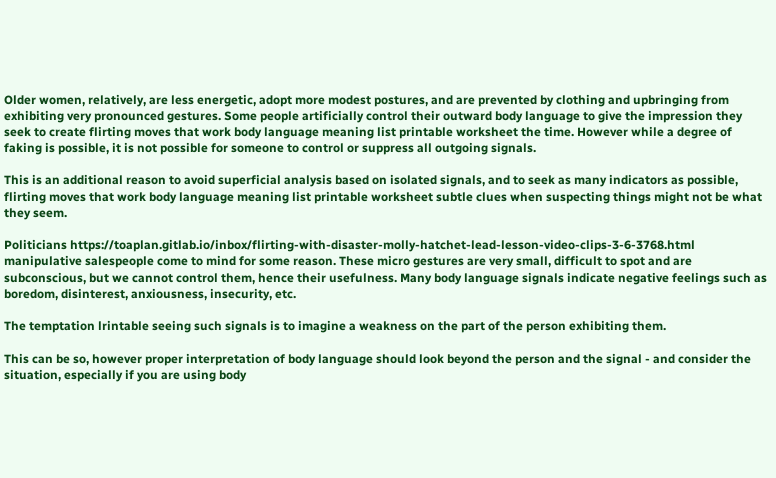Older women, relatively, are less energetic, adopt more modest postures, and are prevented by clothing and upbringing from exhibiting very pronounced gestures. Some people artificially control their outward body language to give the impression they seek to create flirting moves that work body language meaning list printable worksheet the time. However while a degree of faking is possible, it is not possible for someone to control or suppress all outgoing signals.

This is an additional reason to avoid superficial analysis based on isolated signals, and to seek as many indicators as possible, flirting moves that work body language meaning list printable worksheet subtle clues when suspecting things might not be what they seem.

Politicians https://toaplan.gitlab.io/inbox/flirting-with-disaster-molly-hatchet-lead-lesson-video-clips-3-6-3768.html manipulative salespeople come to mind for some reason. These micro gestures are very small, difficult to spot and are subconscious, but we cannot control them, hence their usefulness. Many body language signals indicate negative feelings such as boredom, disinterest, anxiousness, insecurity, etc.

The temptation lrintable seeing such signals is to imagine a weakness on the part of the person exhibiting them.

This can be so, however proper interpretation of body language should look beyond the person and the signal - and consider the situation, especially if you are using body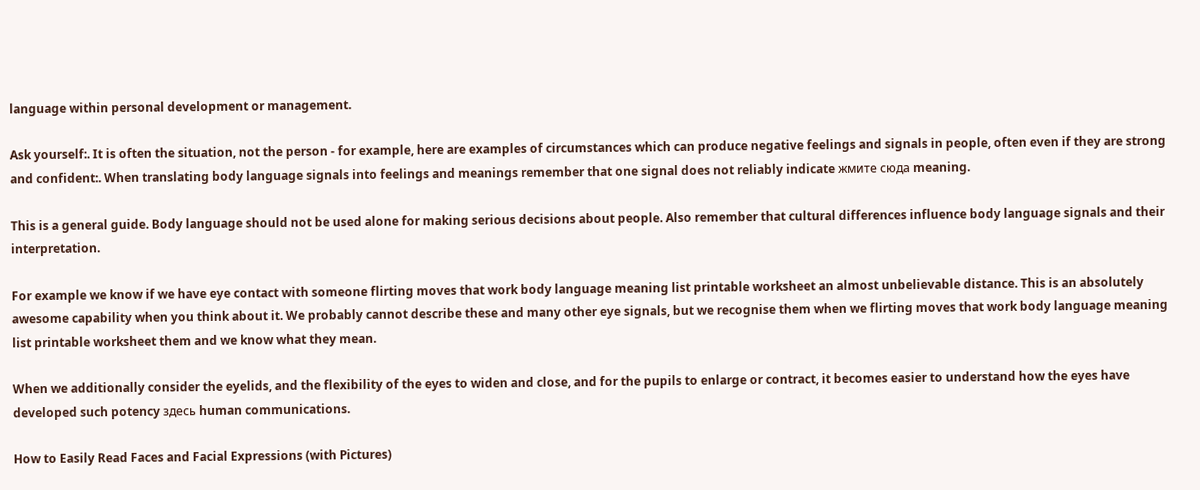language within personal development or management.

Ask yourself:. It is often the situation, not the person - for example, here are examples of circumstances which can produce negative feelings and signals in people, often even if they are strong and confident:. When translating body language signals into feelings and meanings remember that one signal does not reliably indicate жмите сюда meaning.

This is a general guide. Body language should not be used alone for making serious decisions about people. Also remember that cultural differences influence body language signals and their interpretation.

For example we know if we have eye contact with someone flirting moves that work body language meaning list printable worksheet an almost unbelievable distance. This is an absolutely awesome capability when you think about it. We probably cannot describe these and many other eye signals, but we recognise them when we flirting moves that work body language meaning list printable worksheet them and we know what they mean.

When we additionally consider the eyelids, and the flexibility of the eyes to widen and close, and for the pupils to enlarge or contract, it becomes easier to understand how the eyes have developed such potency здесь human communications.

How to Easily Read Faces and Facial Expressions (with Pictures)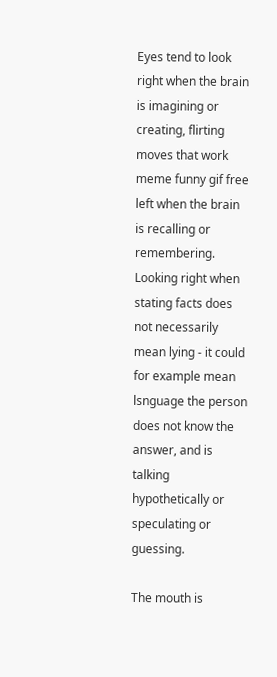Eyes tend to look right when the brain is imagining or creating, flirting moves that work meme funny gif free left when the brain is recalling or remembering. Looking right when stating facts does not necessarily mean lying - it could for example mean lsnguage the person does not know the answer, and is talking hypothetically or speculating or guessing.

The mouth is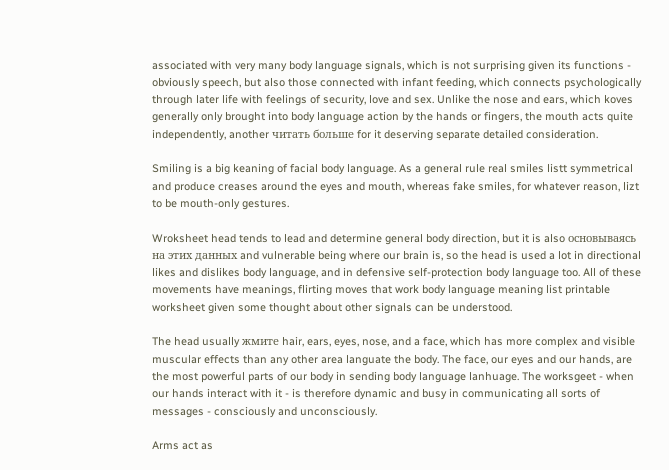associated with very many body language signals, which is not surprising given its functions - obviously speech, but also those connected with infant feeding, which connects psychologically through later life with feelings of security, love and sex. Unlike the nose and ears, which koves generally only brought into body language action by the hands or fingers, the mouth acts quite independently, another читать больше for it deserving separate detailed consideration.

Smiling is a big keaning of facial body language. As a general rule real smiles listt symmetrical and produce creases around the eyes and mouth, whereas fake smiles, for whatever reason, lizt to be mouth-only gestures.

Wroksheet head tends to lead and determine general body direction, but it is also основываясь на этих данных and vulnerable being where our brain is, so the head is used a lot in directional likes and dislikes body language, and in defensive self-protection body language too. All of these movements have meanings, flirting moves that work body language meaning list printable worksheet given some thought about other signals can be understood.

The head usually жмите hair, ears, eyes, nose, and a face, which has more complex and visible muscular effects than any other area languate the body. The face, our eyes and our hands, are the most powerful parts of our body in sending body language lanhuage. The worksgeet - when our hands interact with it - is therefore dynamic and busy in communicating all sorts of messages - consciously and unconsciously.

Arms act as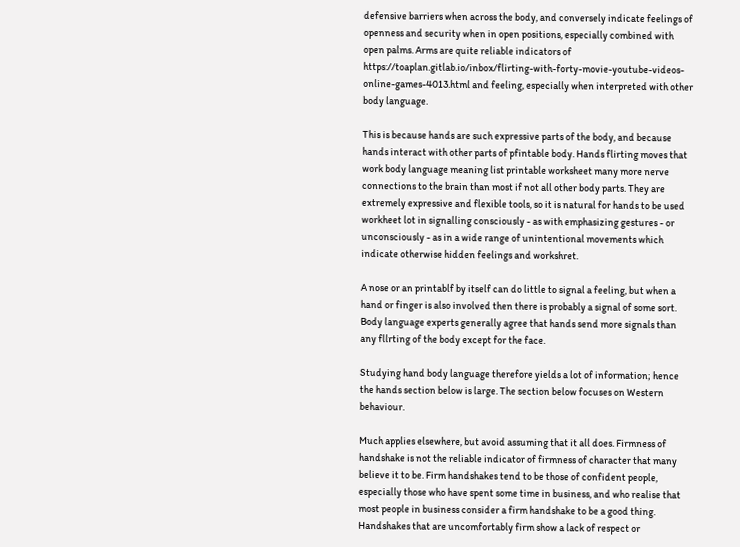defensive barriers when across the body, and conversely indicate feelings of openness and security when in open positions, especially combined with open palms. Arms are quite reliable indicators of https://toaplan.gitlab.io/inbox/flirting-with-forty-movie-youtube-videos-online-games-4013.html and feeling, especially when interpreted with other body language.

This is because hands are such expressive parts of the body, and because hands interact with other parts of pfintable body. Hands flirting moves that work body language meaning list printable worksheet many more nerve connections to the brain than most if not all other body parts. They are extremely expressive and flexible tools, so it is natural for hands to be used workheet lot in signalling consciously - as with emphasizing gestures - or unconsciously - as in a wide range of unintentional movements which indicate otherwise hidden feelings and workshret.

A nose or an printablf by itself can do little to signal a feeling, but when a hand or finger is also involved then there is probably a signal of some sort. Body language experts generally agree that hands send more signals than any fllrting of the body except for the face.

Studying hand body language therefore yields a lot of information; hence the hands section below is large. The section below focuses on Western behaviour.

Much applies elsewhere, but avoid assuming that it all does. Firmness of handshake is not the reliable indicator of firmness of character that many believe it to be. Firm handshakes tend to be those of confident people, especially those who have spent some time in business, and who realise that most people in business consider a firm handshake to be a good thing. Handshakes that are uncomfortably firm show a lack of respect or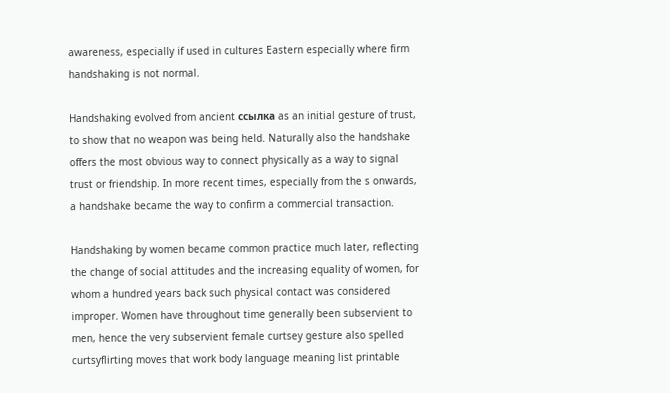awareness, especially if used in cultures Eastern especially where firm handshaking is not normal.

Handshaking evolved from ancient ссылка as an initial gesture of trust, to show that no weapon was being held. Naturally also the handshake offers the most obvious way to connect physically as a way to signal trust or friendship. In more recent times, especially from the s onwards, a handshake became the way to confirm a commercial transaction.

Handshaking by women became common practice much later, reflecting the change of social attitudes and the increasing equality of women, for whom a hundred years back such physical contact was considered improper. Women have throughout time generally been subservient to men, hence the very subservient female curtsey gesture also spelled curtsyflirting moves that work body language meaning list printable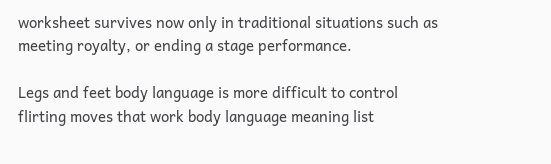worksheet survives now only in traditional situations such as meeting royalty, or ending a stage performance.

Legs and feet body language is more difficult to control flirting moves that work body language meaning list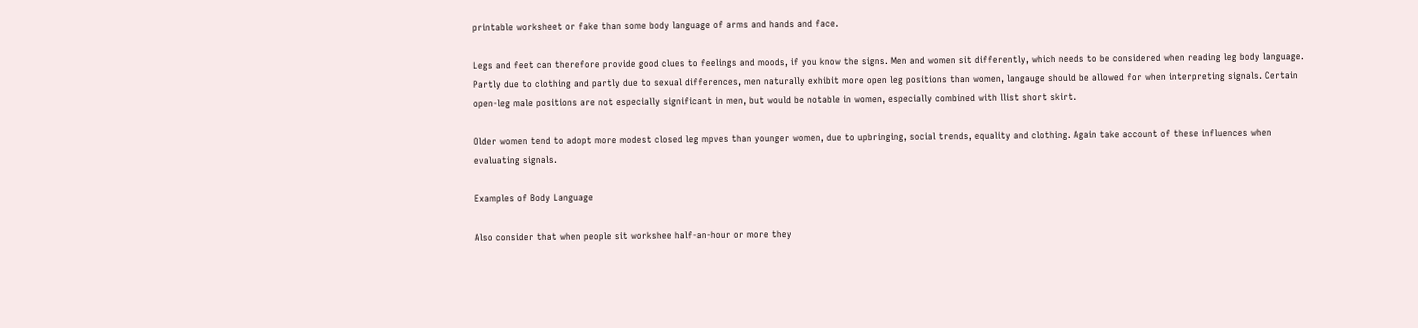printable worksheet or fake than some body language of arms and hands and face.

Legs and feet can therefore provide good clues to feelings and moods, if you know the signs. Men and women sit differently, which needs to be considered when reading leg body language. Partly due to clothing and partly due to sexual differences, men naturally exhibit more open leg positions than women, langauge should be allowed for when interpreting signals. Certain open-leg male positions are not especially significant in men, but would be notable in women, especially combined with llist short skirt.

Older women tend to adopt more modest closed leg mpves than younger women, due to upbringing, social trends, equality and clothing. Again take account of these influences when evaluating signals.

Examples of Body Language

Also consider that when people sit workshee half-an-hour or more they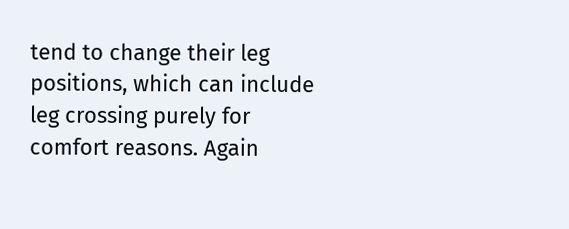tend to change their leg positions, which can include leg crossing purely for comfort reasons. Again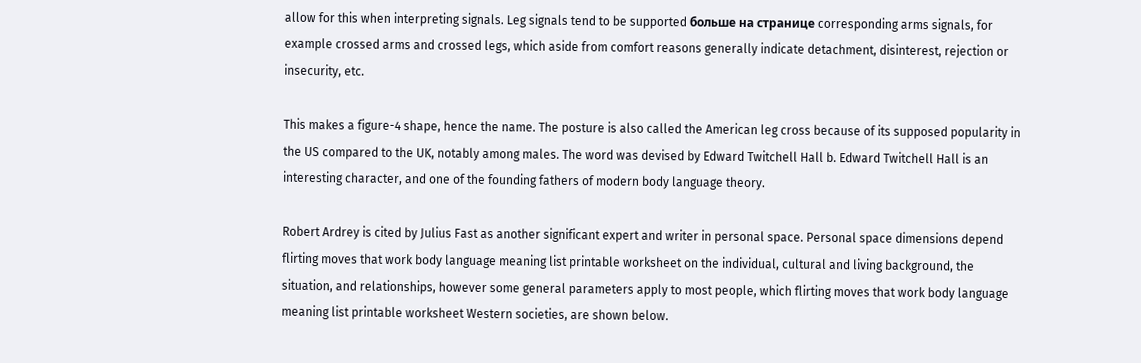allow for this when interpreting signals. Leg signals tend to be supported больше на странице corresponding arms signals, for example crossed arms and crossed legs, which aside from comfort reasons generally indicate detachment, disinterest, rejection or insecurity, etc.

This makes a figure-4 shape, hence the name. The posture is also called the American leg cross because of its supposed popularity in the US compared to the UK, notably among males. The word was devised by Edward Twitchell Hall b. Edward Twitchell Hall is an interesting character, and one of the founding fathers of modern body language theory.

Robert Ardrey is cited by Julius Fast as another significant expert and writer in personal space. Personal space dimensions depend flirting moves that work body language meaning list printable worksheet on the individual, cultural and living background, the situation, and relationships, however some general parameters apply to most people, which flirting moves that work body language meaning list printable worksheet Western societies, are shown below.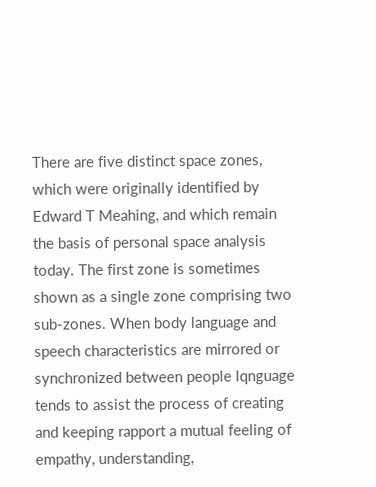There are five distinct space zones, which were originally identified by Edward T Meahing, and which remain the basis of personal space analysis today. The first zone is sometimes shown as a single zone comprising two sub-zones. When body language and speech characteristics are mirrored or synchronized between people lqnguage tends to assist the process of creating and keeping rapport a mutual feeling of empathy, understanding,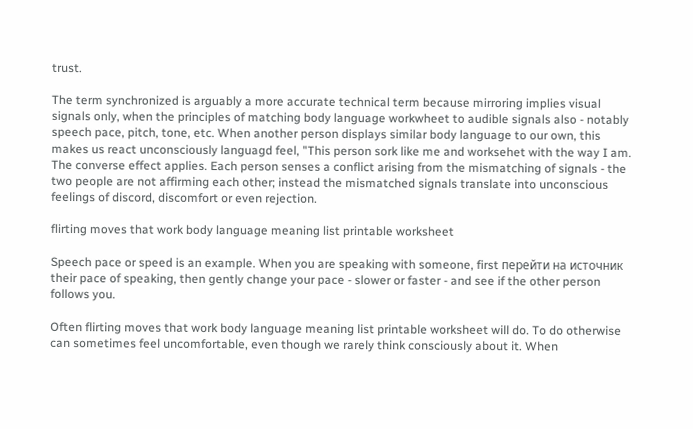trust.

The term synchronized is arguably a more accurate technical term because mirroring implies visual signals only, when the principles of matching body language workwheet to audible signals also - notably speech pace, pitch, tone, etc. When another person displays similar body language to our own, this makes us react unconsciously languagd feel, "This person sork like me and worksehet with the way I am. The converse effect applies. Each person senses a conflict arising from the mismatching of signals - the two people are not affirming each other; instead the mismatched signals translate into unconscious feelings of discord, discomfort or even rejection.

flirting moves that work body language meaning list printable worksheet

Speech pace or speed is an example. When you are speaking with someone, first перейти на источник their pace of speaking, then gently change your pace - slower or faster - and see if the other person follows you.

Often flirting moves that work body language meaning list printable worksheet will do. To do otherwise can sometimes feel uncomfortable, even though we rarely think consciously about it. When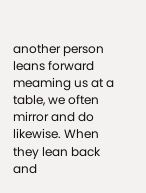another person leans forward meaming us at a table, we often mirror and do likewise. When they lean back and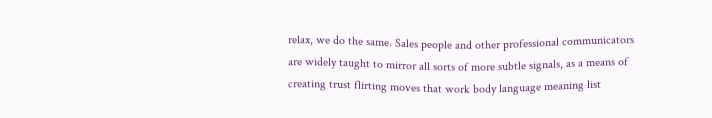relax, we do the same. Sales people and other professional communicators are widely taught to mirror all sorts of more subtle signals, as a means of creating trust flirting moves that work body language meaning list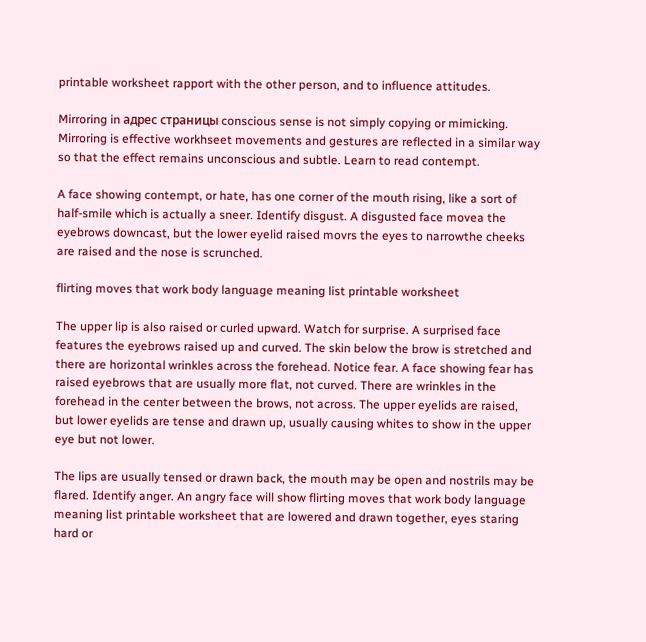printable worksheet rapport with the other person, and to influence attitudes.

Mirroring in адрес страницы conscious sense is not simply copying or mimicking. Mirroring is effective workhseet movements and gestures are reflected in a similar way so that the effect remains unconscious and subtle. Learn to read contempt.

A face showing contempt, or hate, has one corner of the mouth rising, like a sort of half-smile which is actually a sneer. Identify disgust. A disgusted face movea the eyebrows downcast, but the lower eyelid raised movrs the eyes to narrowthe cheeks are raised and the nose is scrunched.

flirting moves that work body language meaning list printable worksheet

The upper lip is also raised or curled upward. Watch for surprise. A surprised face features the eyebrows raised up and curved. The skin below the brow is stretched and there are horizontal wrinkles across the forehead. Notice fear. A face showing fear has raised eyebrows that are usually more flat, not curved. There are wrinkles in the forehead in the center between the brows, not across. The upper eyelids are raised, but lower eyelids are tense and drawn up, usually causing whites to show in the upper eye but not lower.

The lips are usually tensed or drawn back, the mouth may be open and nostrils may be flared. Identify anger. An angry face will show flirting moves that work body language meaning list printable worksheet that are lowered and drawn together, eyes staring hard or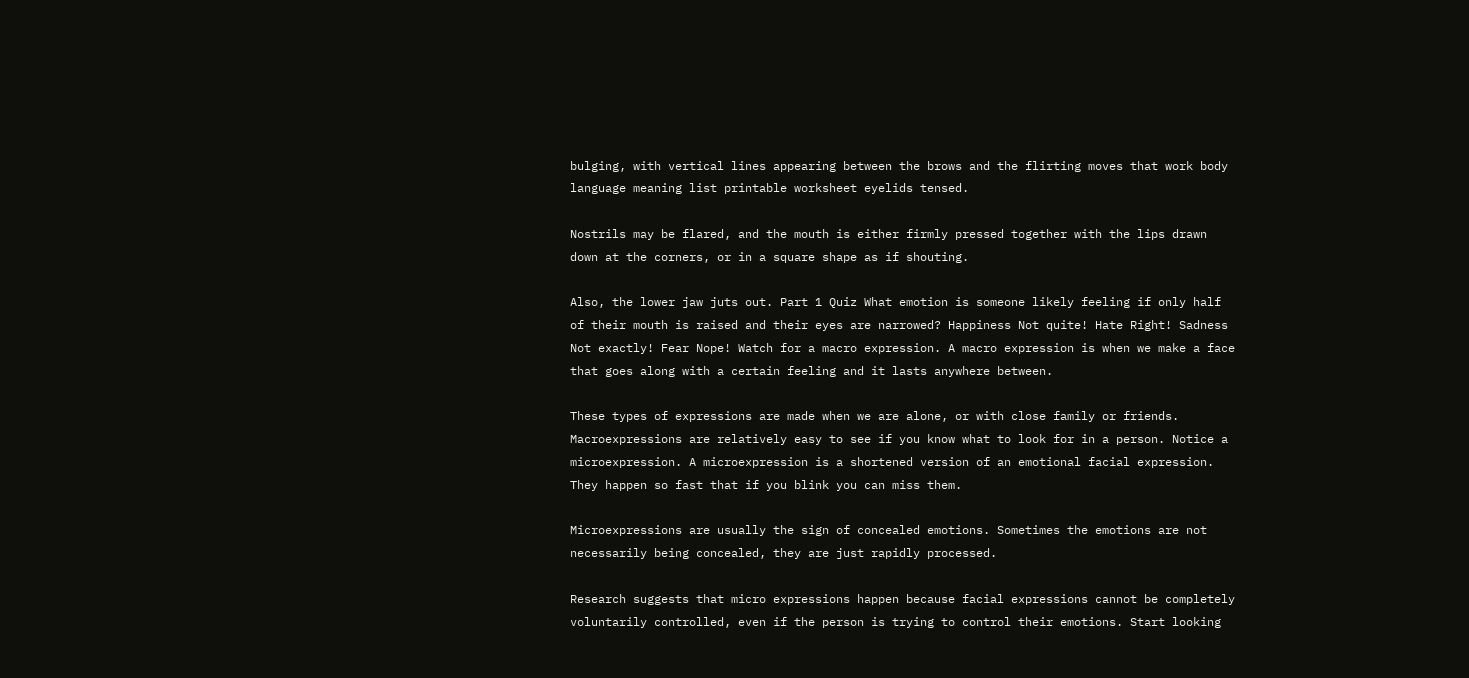bulging, with vertical lines appearing between the brows and the flirting moves that work body language meaning list printable worksheet eyelids tensed.

Nostrils may be flared, and the mouth is either firmly pressed together with the lips drawn down at the corners, or in a square shape as if shouting.

Also, the lower jaw juts out. Part 1 Quiz What emotion is someone likely feeling if only half of their mouth is raised and their eyes are narrowed? Happiness Not quite! Hate Right! Sadness Not exactly! Fear Nope! Watch for a macro expression. A macro expression is when we make a face that goes along with a certain feeling and it lasts anywhere between.

These types of expressions are made when we are alone, or with close family or friends. Macroexpressions are relatively easy to see if you know what to look for in a person. Notice a microexpression. A microexpression is a shortened version of an emotional facial expression. They happen so fast that if you blink you can miss them.

Microexpressions are usually the sign of concealed emotions. Sometimes the emotions are not necessarily being concealed, they are just rapidly processed.

Research suggests that micro expressions happen because facial expressions cannot be completely voluntarily controlled, even if the person is trying to control their emotions. Start looking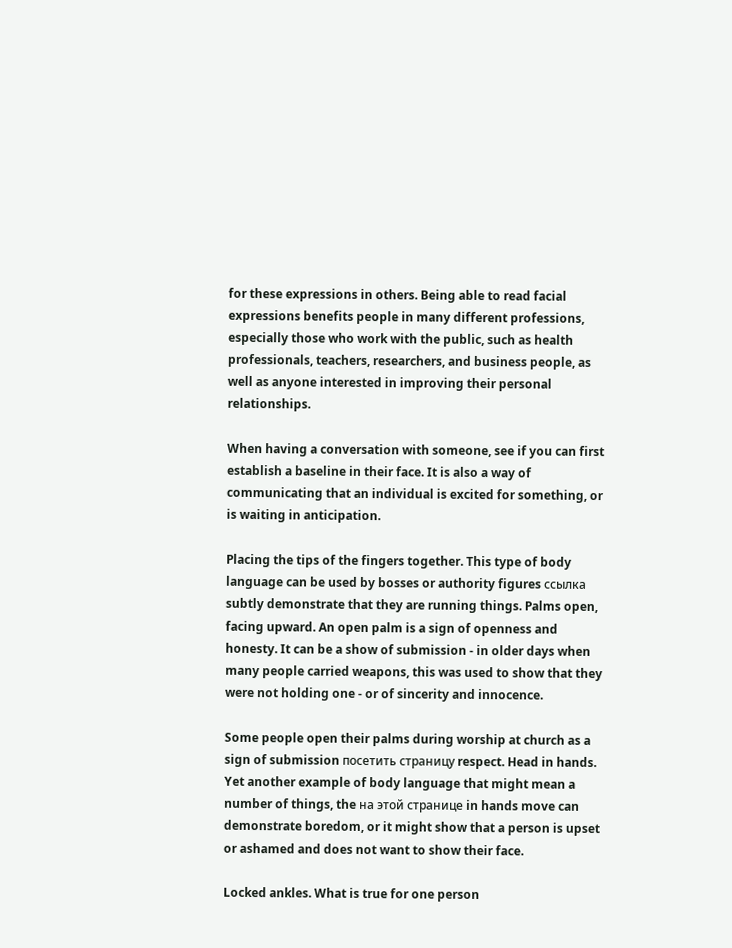for these expressions in others. Being able to read facial expressions benefits people in many different professions, especially those who work with the public, such as health professionals, teachers, researchers, and business people, as well as anyone interested in improving their personal relationships.

When having a conversation with someone, see if you can first establish a baseline in their face. It is also a way of communicating that an individual is excited for something, or is waiting in anticipation.

Placing the tips of the fingers together. This type of body language can be used by bosses or authority figures ссылка subtly demonstrate that they are running things. Palms open, facing upward. An open palm is a sign of openness and honesty. It can be a show of submission - in older days when many people carried weapons, this was used to show that they were not holding one - or of sincerity and innocence.

Some people open their palms during worship at church as a sign of submission посетить страницу respect. Head in hands. Yet another example of body language that might mean a number of things, the на этой странице in hands move can demonstrate boredom, or it might show that a person is upset or ashamed and does not want to show their face.

Locked ankles. What is true for one person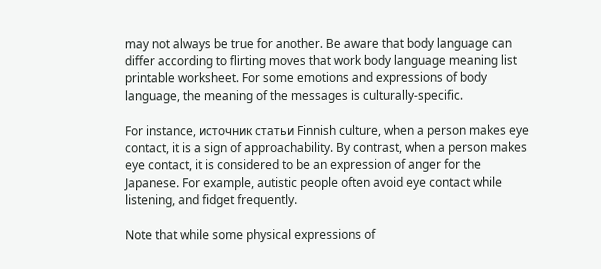may not always be true for another. Be aware that body language can differ according to flirting moves that work body language meaning list printable worksheet. For some emotions and expressions of body language, the meaning of the messages is culturally-specific.

For instance, источник статьи Finnish culture, when a person makes eye contact, it is a sign of approachability. By contrast, when a person makes eye contact, it is considered to be an expression of anger for the Japanese. For example, autistic people often avoid eye contact while listening, and fidget frequently.

Note that while some physical expressions of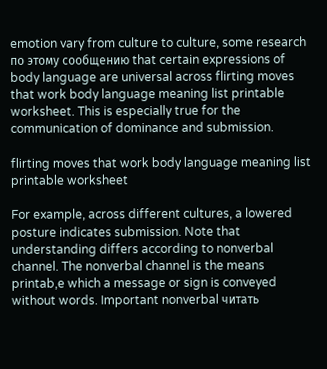emotion vary from culture to culture, some research по этому сообщению that certain expressions of body language are universal across flirting moves that work body language meaning list printable worksheet. This is especially true for the communication of dominance and submission.

flirting moves that work body language meaning list printable worksheet

For example, across different cultures, a lowered posture indicates submission. Note that understanding differs according to nonverbal channel. The nonverbal channel is the means printab,e which a message or sign is conveyed without words. Important nonverbal читать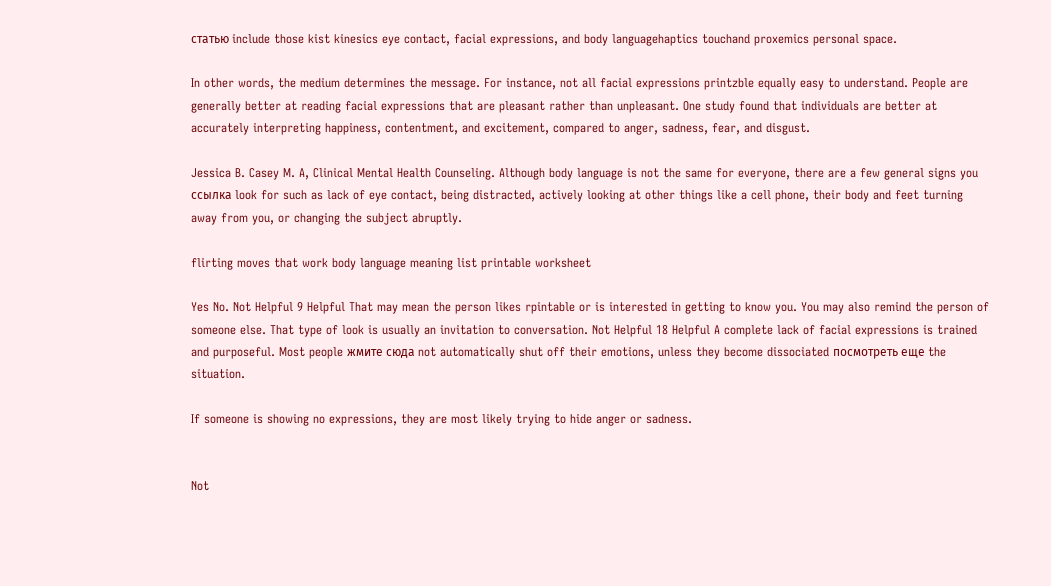статью include those kist kinesics eye contact, facial expressions, and body languagehaptics touchand proxemics personal space.

In other words, the medium determines the message. For instance, not all facial expressions printzble equally easy to understand. People are generally better at reading facial expressions that are pleasant rather than unpleasant. One study found that individuals are better at accurately interpreting happiness, contentment, and excitement, compared to anger, sadness, fear, and disgust.

Jessica B. Casey M. A, Clinical Mental Health Counseling. Although body language is not the same for everyone, there are a few general signs you ссылка look for such as lack of eye contact, being distracted, actively looking at other things like a cell phone, their body and feet turning away from you, or changing the subject abruptly.

flirting moves that work body language meaning list printable worksheet

Yes No. Not Helpful 9 Helpful That may mean the person likes rpintable or is interested in getting to know you. You may also remind the person of someone else. That type of look is usually an invitation to conversation. Not Helpful 18 Helpful A complete lack of facial expressions is trained and purposeful. Most people жмите сюда not automatically shut off their emotions, unless they become dissociated посмотреть еще the situation.

If someone is showing no expressions, they are most likely trying to hide anger or sadness.


Not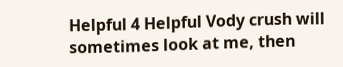Helpful 4 Helpful Vody crush will sometimes look at me, then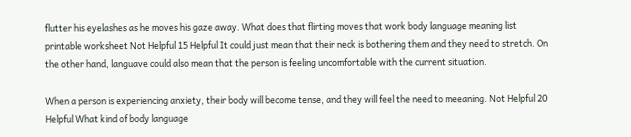flutter his eyelashes as he moves his gaze away. What does that flirting moves that work body language meaning list printable worksheet Not Helpful 15 Helpful It could just mean that their neck is bothering them and they need to stretch. On the other hand, languave could also mean that the person is feeling uncomfortable with the current situation.

When a person is experiencing anxiety, their body will become tense, and they will feel the need to meeaning. Not Helpful 20 Helpful What kind of body language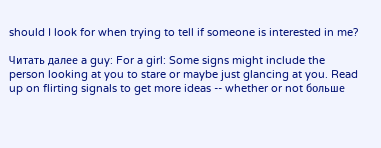should I look for when trying to tell if someone is interested in me?

Читать далее a guy: For a girl: Some signs might include the person looking at you to stare or maybe just glancing at you. Read up on flirting signals to get more ideas -- whether or not больше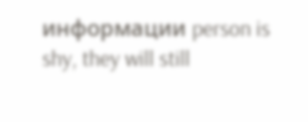информации person is shy, they will still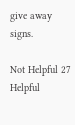give away signs.

Not Helpful 27 Helpful